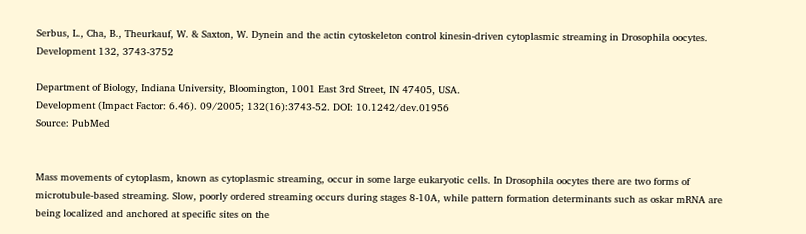Serbus, L., Cha, B., Theurkauf, W. & Saxton, W. Dynein and the actin cytoskeleton control kinesin-driven cytoplasmic streaming in Drosophila oocytes. Development 132, 3743-3752

Department of Biology, Indiana University, Bloomington, 1001 East 3rd Street, IN 47405, USA.
Development (Impact Factor: 6.46). 09/2005; 132(16):3743-52. DOI: 10.1242/dev.01956
Source: PubMed


Mass movements of cytoplasm, known as cytoplasmic streaming, occur in some large eukaryotic cells. In Drosophila oocytes there are two forms of microtubule-based streaming. Slow, poorly ordered streaming occurs during stages 8-10A, while pattern formation determinants such as oskar mRNA are being localized and anchored at specific sites on the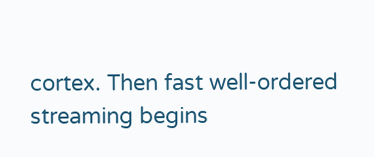cortex. Then fast well-ordered streaming begins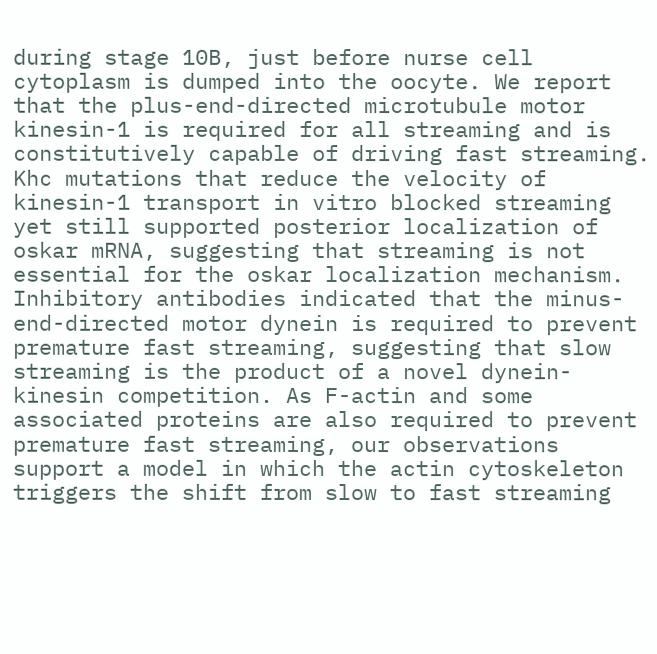during stage 10B, just before nurse cell cytoplasm is dumped into the oocyte. We report that the plus-end-directed microtubule motor kinesin-1 is required for all streaming and is constitutively capable of driving fast streaming. Khc mutations that reduce the velocity of kinesin-1 transport in vitro blocked streaming yet still supported posterior localization of oskar mRNA, suggesting that streaming is not essential for the oskar localization mechanism. Inhibitory antibodies indicated that the minus-end-directed motor dynein is required to prevent premature fast streaming, suggesting that slow streaming is the product of a novel dynein-kinesin competition. As F-actin and some associated proteins are also required to prevent premature fast streaming, our observations support a model in which the actin cytoskeleton triggers the shift from slow to fast streaming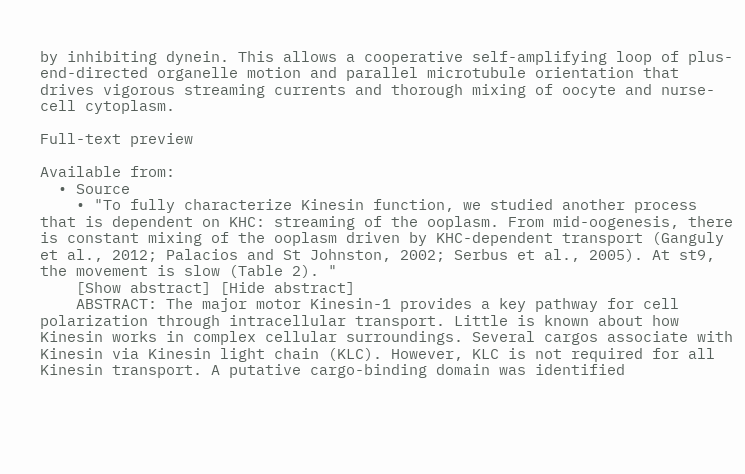by inhibiting dynein. This allows a cooperative self-amplifying loop of plus-end-directed organelle motion and parallel microtubule orientation that drives vigorous streaming currents and thorough mixing of oocyte and nurse-cell cytoplasm.

Full-text preview

Available from:
  • Source
    • "To fully characterize Kinesin function, we studied another process that is dependent on KHC: streaming of the ooplasm. From mid-oogenesis, there is constant mixing of the ooplasm driven by KHC-dependent transport (Ganguly et al., 2012; Palacios and St Johnston, 2002; Serbus et al., 2005). At st9, the movement is slow (Table 2). "
    [Show abstract] [Hide abstract]
    ABSTRACT: The major motor Kinesin-1 provides a key pathway for cell polarization through intracellular transport. Little is known about how Kinesin works in complex cellular surroundings. Several cargos associate with Kinesin via Kinesin light chain (KLC). However, KLC is not required for all Kinesin transport. A putative cargo-binding domain was identified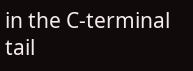in the C-terminal tail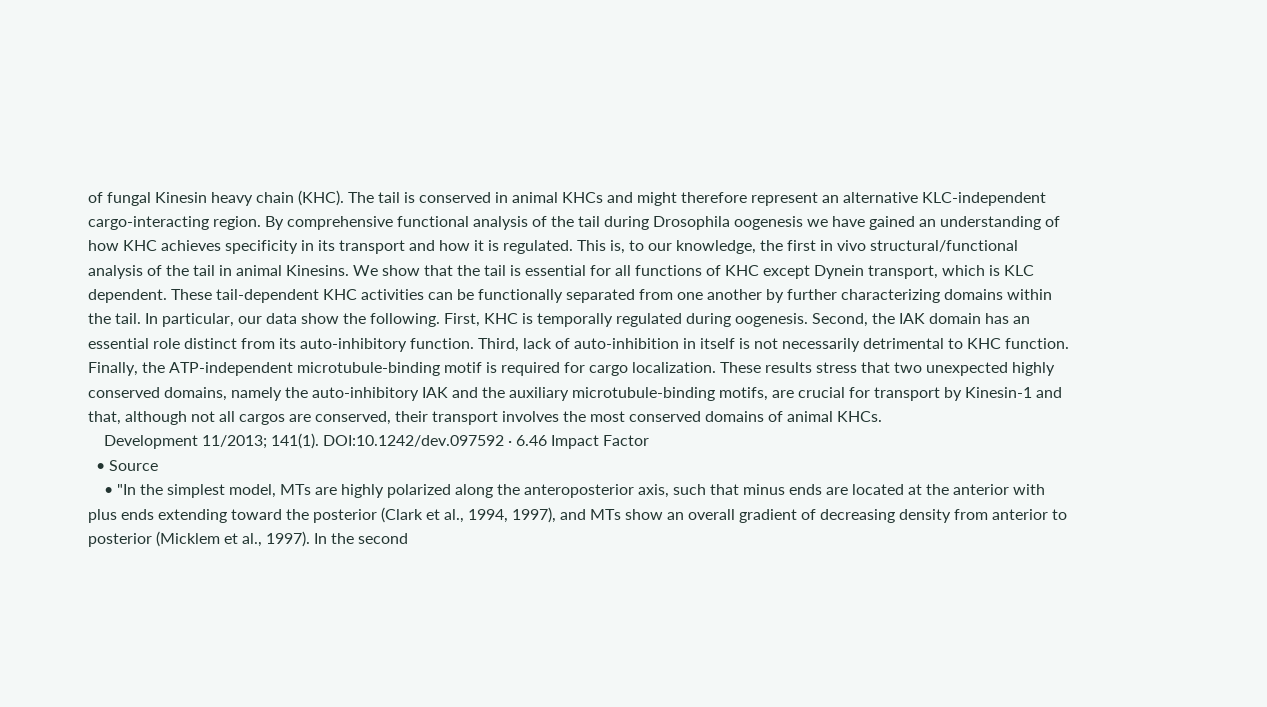of fungal Kinesin heavy chain (KHC). The tail is conserved in animal KHCs and might therefore represent an alternative KLC-independent cargo-interacting region. By comprehensive functional analysis of the tail during Drosophila oogenesis we have gained an understanding of how KHC achieves specificity in its transport and how it is regulated. This is, to our knowledge, the first in vivo structural/functional analysis of the tail in animal Kinesins. We show that the tail is essential for all functions of KHC except Dynein transport, which is KLC dependent. These tail-dependent KHC activities can be functionally separated from one another by further characterizing domains within the tail. In particular, our data show the following. First, KHC is temporally regulated during oogenesis. Second, the IAK domain has an essential role distinct from its auto-inhibitory function. Third, lack of auto-inhibition in itself is not necessarily detrimental to KHC function. Finally, the ATP-independent microtubule-binding motif is required for cargo localization. These results stress that two unexpected highly conserved domains, namely the auto-inhibitory IAK and the auxiliary microtubule-binding motifs, are crucial for transport by Kinesin-1 and that, although not all cargos are conserved, their transport involves the most conserved domains of animal KHCs.
    Development 11/2013; 141(1). DOI:10.1242/dev.097592 · 6.46 Impact Factor
  • Source
    • "In the simplest model, MTs are highly polarized along the anteroposterior axis, such that minus ends are located at the anterior with plus ends extending toward the posterior (Clark et al., 1994, 1997), and MTs show an overall gradient of decreasing density from anterior to posterior (Micklem et al., 1997). In the second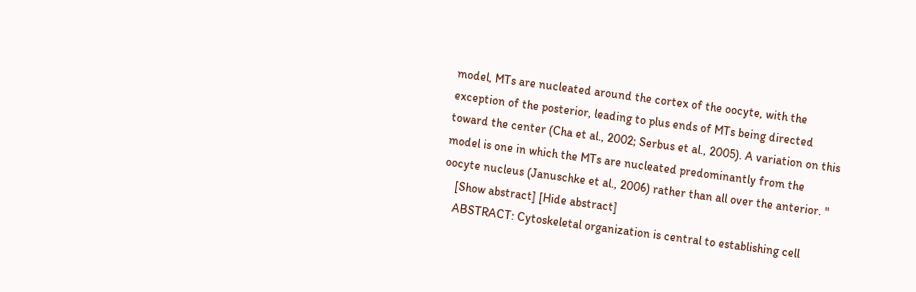model, MTs are nucleated around the cortex of the oocyte, with the exception of the posterior, leading to plus ends of MTs being directed toward the center (Cha et al., 2002; Serbus et al., 2005). A variation on this model is one in which the MTs are nucleated predominantly from the oocyte nucleus (Januschke et al., 2006) rather than all over the anterior. "
    [Show abstract] [Hide abstract]
    ABSTRACT: Cytoskeletal organization is central to establishing cell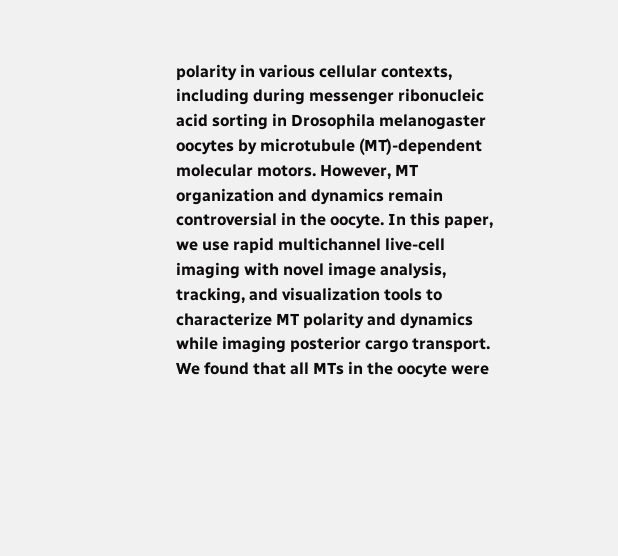polarity in various cellular contexts, including during messenger ribonucleic acid sorting in Drosophila melanogaster oocytes by microtubule (MT)-dependent molecular motors. However, MT organization and dynamics remain controversial in the oocyte. In this paper, we use rapid multichannel live-cell imaging with novel image analysis, tracking, and visualization tools to characterize MT polarity and dynamics while imaging posterior cargo transport. We found that all MTs in the oocyte were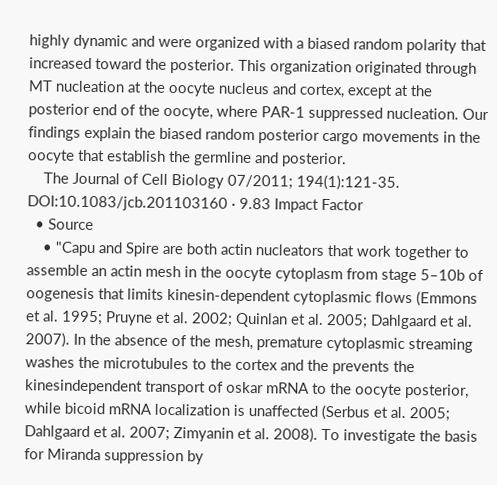highly dynamic and were organized with a biased random polarity that increased toward the posterior. This organization originated through MT nucleation at the oocyte nucleus and cortex, except at the posterior end of the oocyte, where PAR-1 suppressed nucleation. Our findings explain the biased random posterior cargo movements in the oocyte that establish the germline and posterior.
    The Journal of Cell Biology 07/2011; 194(1):121-35. DOI:10.1083/jcb.201103160 · 9.83 Impact Factor
  • Source
    • "Capu and Spire are both actin nucleators that work together to assemble an actin mesh in the oocyte cytoplasm from stage 5–10b of oogenesis that limits kinesin-dependent cytoplasmic flows (Emmons et al. 1995; Pruyne et al. 2002; Quinlan et al. 2005; Dahlgaard et al. 2007). In the absence of the mesh, premature cytoplasmic streaming washes the microtubules to the cortex and the prevents the kinesindependent transport of oskar mRNA to the oocyte posterior, while bicoid mRNA localization is unaffected (Serbus et al. 2005; Dahlgaard et al. 2007; Zimyanin et al. 2008). To investigate the basis for Miranda suppression by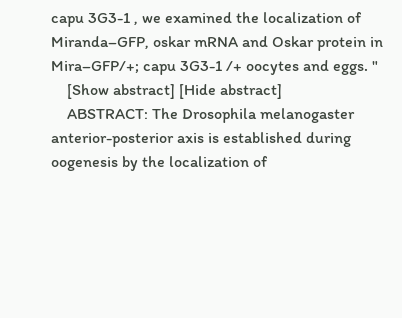capu 3G3-1 , we examined the localization of Miranda–GFP, oskar mRNA and Oskar protein in Mira–GFP/+; capu 3G3-1 /+ oocytes and eggs. "
    [Show abstract] [Hide abstract]
    ABSTRACT: The Drosophila melanogaster anterior-posterior axis is established during oogenesis by the localization of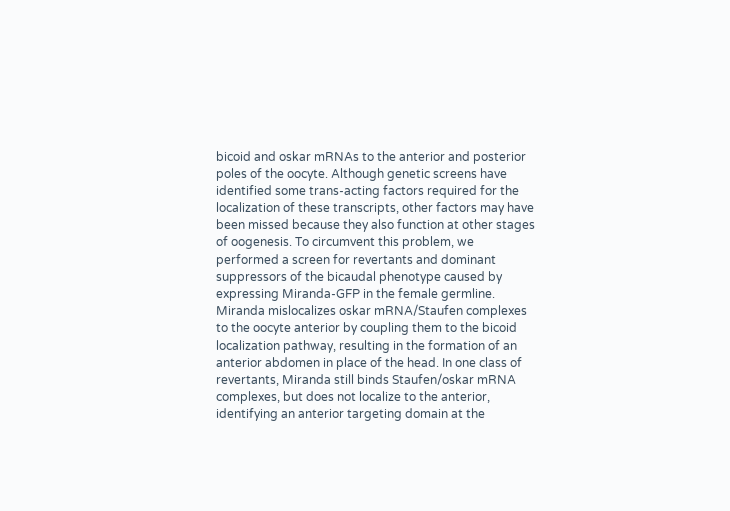bicoid and oskar mRNAs to the anterior and posterior poles of the oocyte. Although genetic screens have identified some trans-acting factors required for the localization of these transcripts, other factors may have been missed because they also function at other stages of oogenesis. To circumvent this problem, we performed a screen for revertants and dominant suppressors of the bicaudal phenotype caused by expressing Miranda-GFP in the female germline. Miranda mislocalizes oskar mRNA/Staufen complexes to the oocyte anterior by coupling them to the bicoid localization pathway, resulting in the formation of an anterior abdomen in place of the head. In one class of revertants, Miranda still binds Staufen/oskar mRNA complexes, but does not localize to the anterior, identifying an anterior targeting domain at the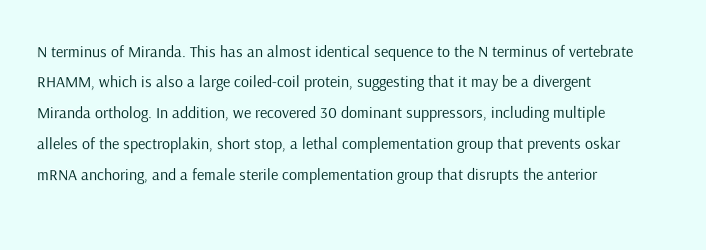N terminus of Miranda. This has an almost identical sequence to the N terminus of vertebrate RHAMM, which is also a large coiled-coil protein, suggesting that it may be a divergent Miranda ortholog. In addition, we recovered 30 dominant suppressors, including multiple alleles of the spectroplakin, short stop, a lethal complementation group that prevents oskar mRNA anchoring, and a female sterile complementation group that disrupts the anterior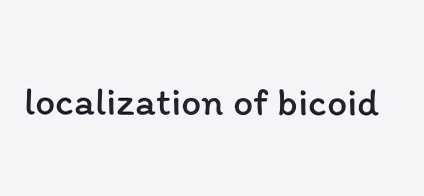localization of bicoid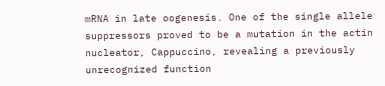mRNA in late oogenesis. One of the single allele suppressors proved to be a mutation in the actin nucleator, Cappuccino, revealing a previously unrecognized function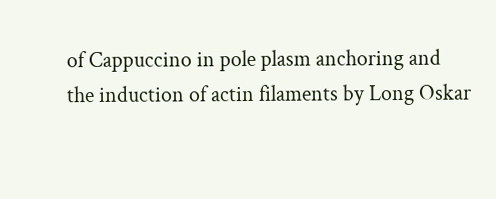of Cappuccino in pole plasm anchoring and the induction of actin filaments by Long Oskar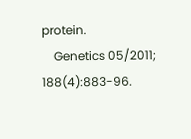protein.
    Genetics 05/2011; 188(4):883-96.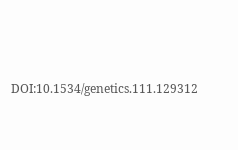DOI:10.1534/genetics.111.129312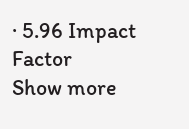· 5.96 Impact Factor
Show more